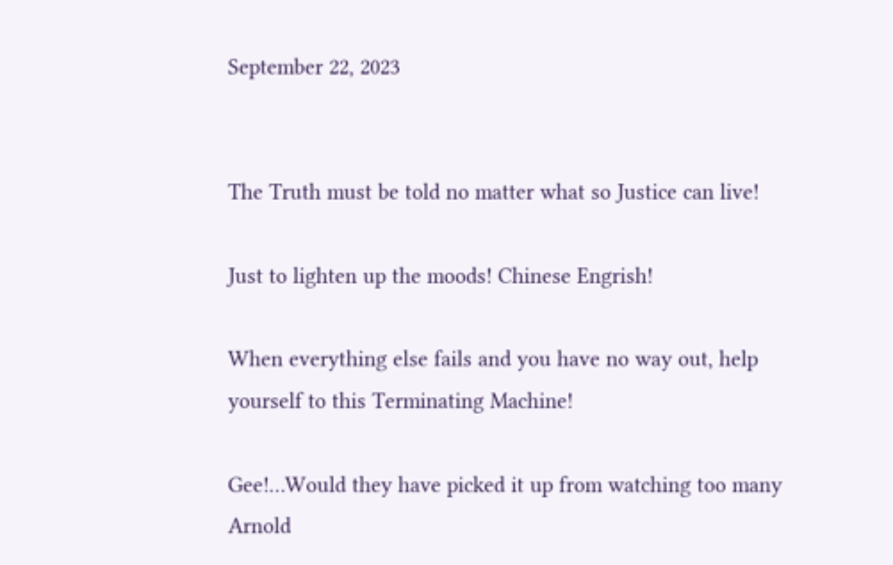September 22, 2023


The Truth must be told no matter what so Justice can live!

Just to lighten up the moods! Chinese Engrish!

When everything else fails and you have no way out, help yourself to this Terminating Machine!

Gee!…Would they have picked it up from watching too many Arnold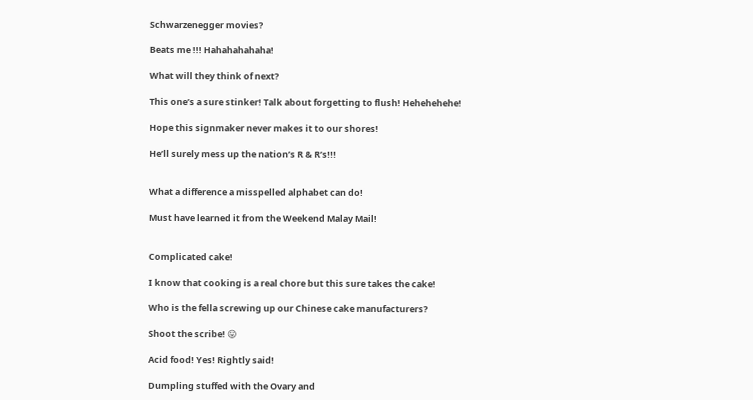Schwarzenegger movies?

Beats me !!! Hahahahahaha!

What will they think of next?

This one’s a sure stinker! Talk about forgetting to flush! Hehehehehe!

Hope this signmaker never makes it to our shores!

He’ll surely mess up the nation’s R & R’s!!!


What a difference a misspelled alphabet can do!

Must have learned it from the Weekend Malay Mail!


Complicated cake!

I know that cooking is a real chore but this sure takes the cake!

Who is the fella screwing up our Chinese cake manufacturers?

Shoot the scribe! 😛

Acid food! Yes! Rightly said!

Dumpling stuffed with the Ovary and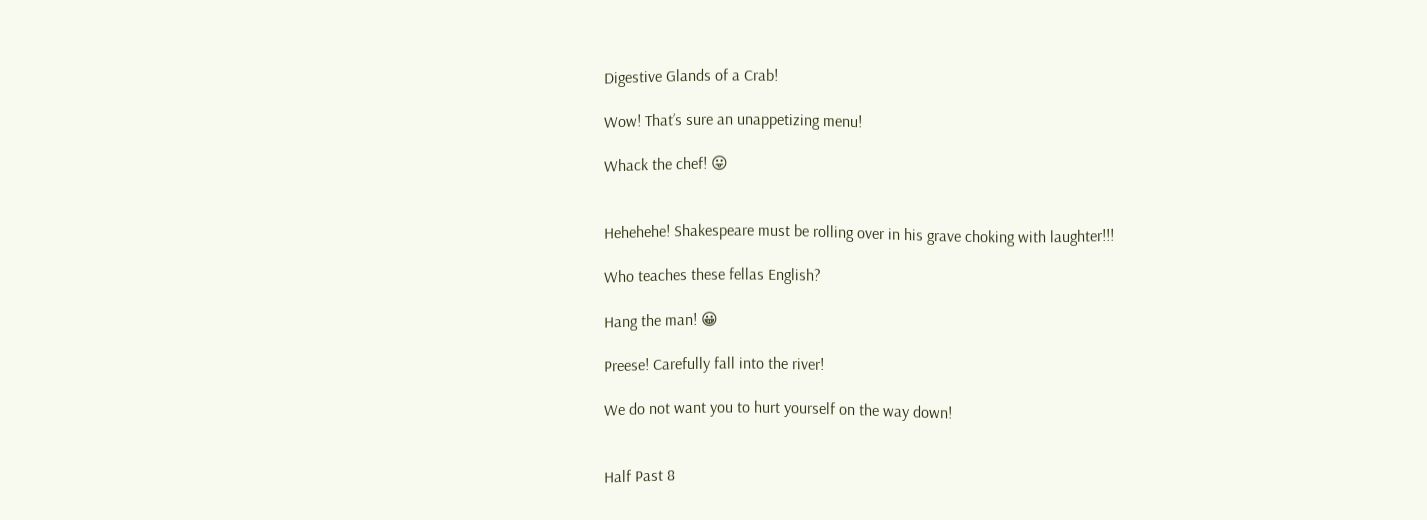Digestive Glands of a Crab!

Wow! That’s sure an unappetizing menu!

Whack the chef! 😛


Hehehehe! Shakespeare must be rolling over in his grave choking with laughter!!!

Who teaches these fellas English?

Hang the man! 😀

Preese! Carefully fall into the river!

We do not want you to hurt yourself on the way down!


Half Past 8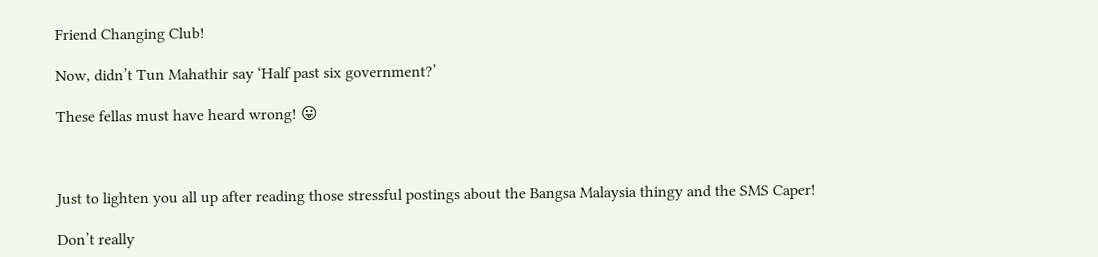Friend Changing Club!

Now, didn’t Tun Mahathir say ‘Half past six government?’

These fellas must have heard wrong! 😛



Just to lighten you all up after reading those stressful postings about the Bangsa Malaysia thingy and the SMS Caper!

Don’t really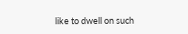like to dwell on such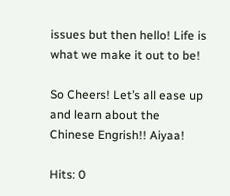issues but then hello! Life is what we make it out to be!

So Cheers! Let’s all ease up and learn about the Chinese Engrish!! Aiyaa!

Hits: 0